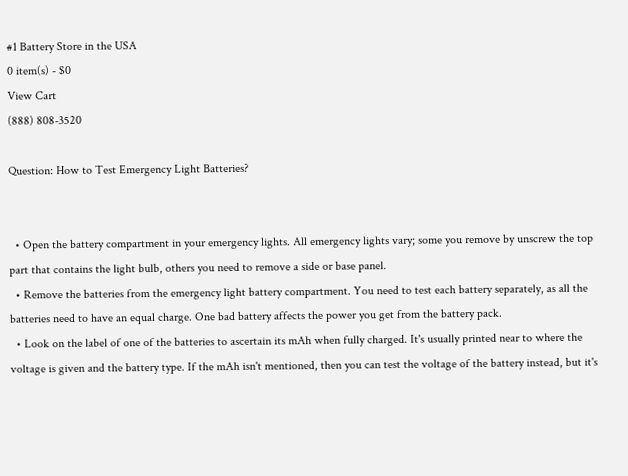#1 Battery Store in the USA
0 item(s) - $0
View Cart
(888) 808-3520

Question: How to Test Emergency Light Batteries?


  • Open the battery compartment in your emergency lights. All emergency lights vary; some you remove by unscrew the top part that contains the light bulb, others you need to remove a side or base panel.
  • Remove the batteries from the emergency light battery compartment. You need to test each battery separately, as all the batteries need to have an equal charge. One bad battery affects the power you get from the battery pack.
  • Look on the label of one of the batteries to ascertain its mAh when fully charged. It's usually printed near to where the voltage is given and the battery type. If the mAh isn't mentioned, then you can test the voltage of the battery instead, but it's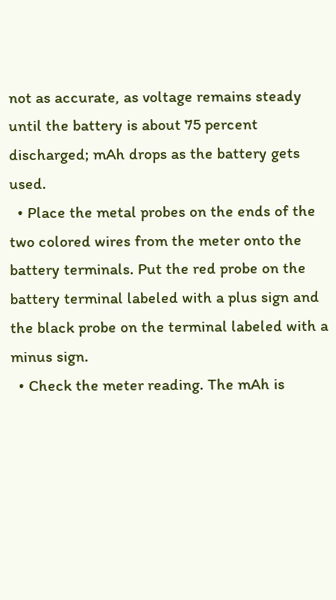not as accurate, as voltage remains steady until the battery is about 75 percent discharged; mAh drops as the battery gets used.
  • Place the metal probes on the ends of the two colored wires from the meter onto the battery terminals. Put the red probe on the battery terminal labeled with a plus sign and the black probe on the terminal labeled with a minus sign.
  • Check the meter reading. The mAh is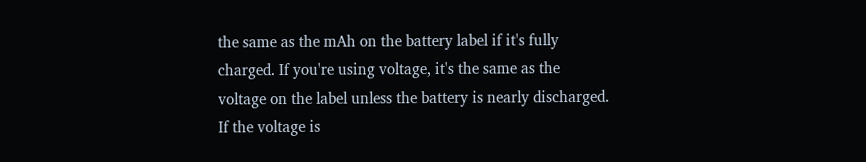the same as the mAh on the battery label if it's fully charged. If you're using voltage, it's the same as the voltage on the label unless the battery is nearly discharged. If the voltage is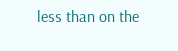less than on the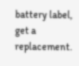battery label, get a replacement.